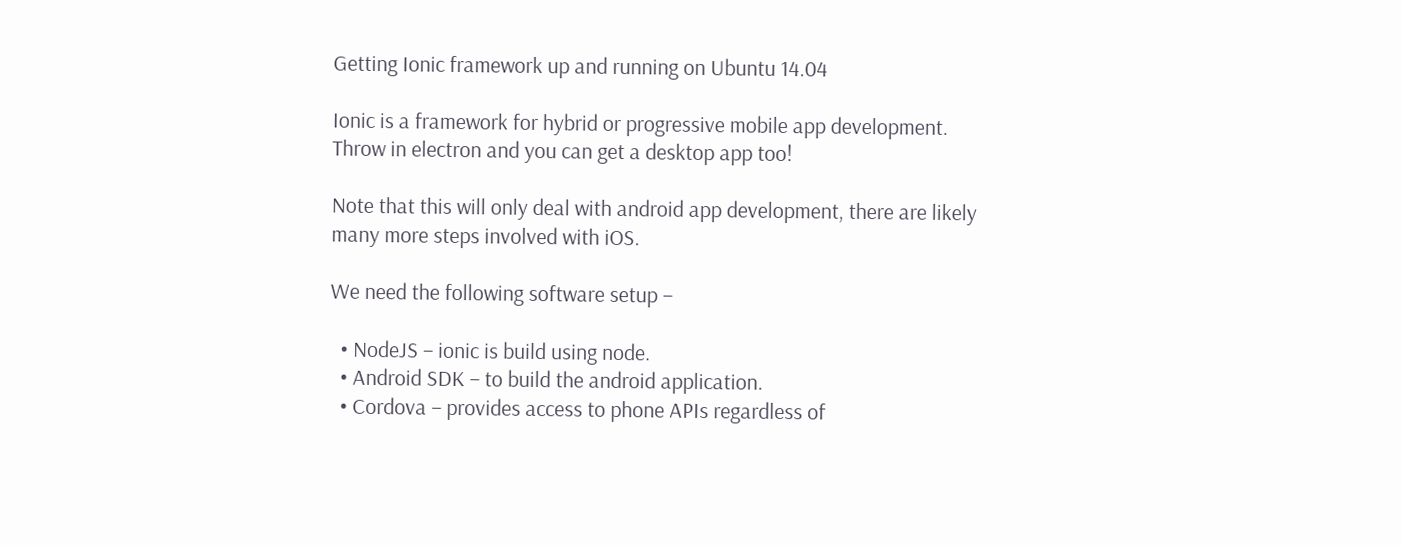Getting Ionic framework up and running on Ubuntu 14.04

Ionic is a framework for hybrid or progressive mobile app development. Throw in electron and you can get a desktop app too!

Note that this will only deal with android app development, there are likely many more steps involved with iOS.

We need the following software setup –

  • NodeJS – ionic is build using node.
  • Android SDK – to build the android application.
  • Cordova – provides access to phone APIs regardless of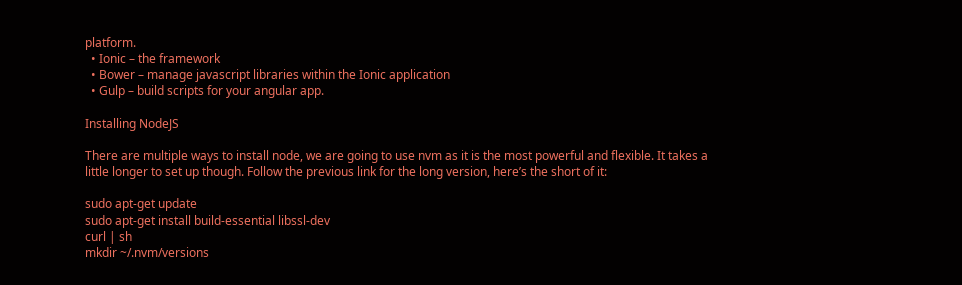platform.
  • Ionic – the framework
  • Bower – manage javascript libraries within the Ionic application
  • Gulp – build scripts for your angular app.

Installing NodeJS

There are multiple ways to install node, we are going to use nvm as it is the most powerful and flexible. It takes a little longer to set up though. Follow the previous link for the long version, here’s the short of it:

sudo apt-get update
sudo apt-get install build-essential libssl-dev
curl | sh
mkdir ~/.nvm/versions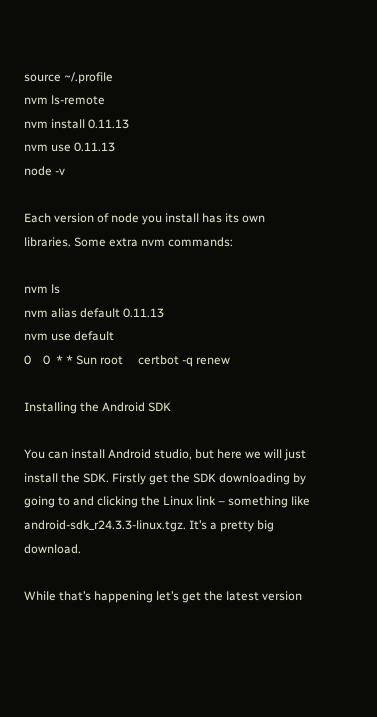source ~/.profile
nvm ls-remote
nvm install 0.11.13
nvm use 0.11.13
node -v

Each version of node you install has its own libraries. Some extra nvm commands:

nvm ls
nvm alias default 0.11.13
nvm use default
0    0  * * Sun root     certbot -q renew

Installing the Android SDK

You can install Android studio, but here we will just install the SDK. Firstly get the SDK downloading by going to and clicking the Linux link – something like android-sdk_r24.3.3-linux.tgz. It’s a pretty big download.

While that’s happening let’s get the latest version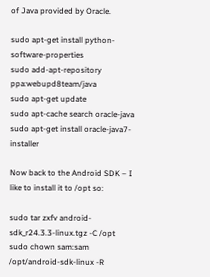of Java provided by Oracle.

sudo apt-get install python-software-properties
sudo add-apt-repository ppa:webupd8team/java
sudo apt-get update
sudo apt-cache search oracle-java
sudo apt-get install oracle-java7-installer

Now back to the Android SDK – I like to install it to /opt so:

sudo tar zxfv android-sdk_r24.3.3-linux.tgz -C /opt
sudo chown sam:sam /opt/android-sdk-linux -R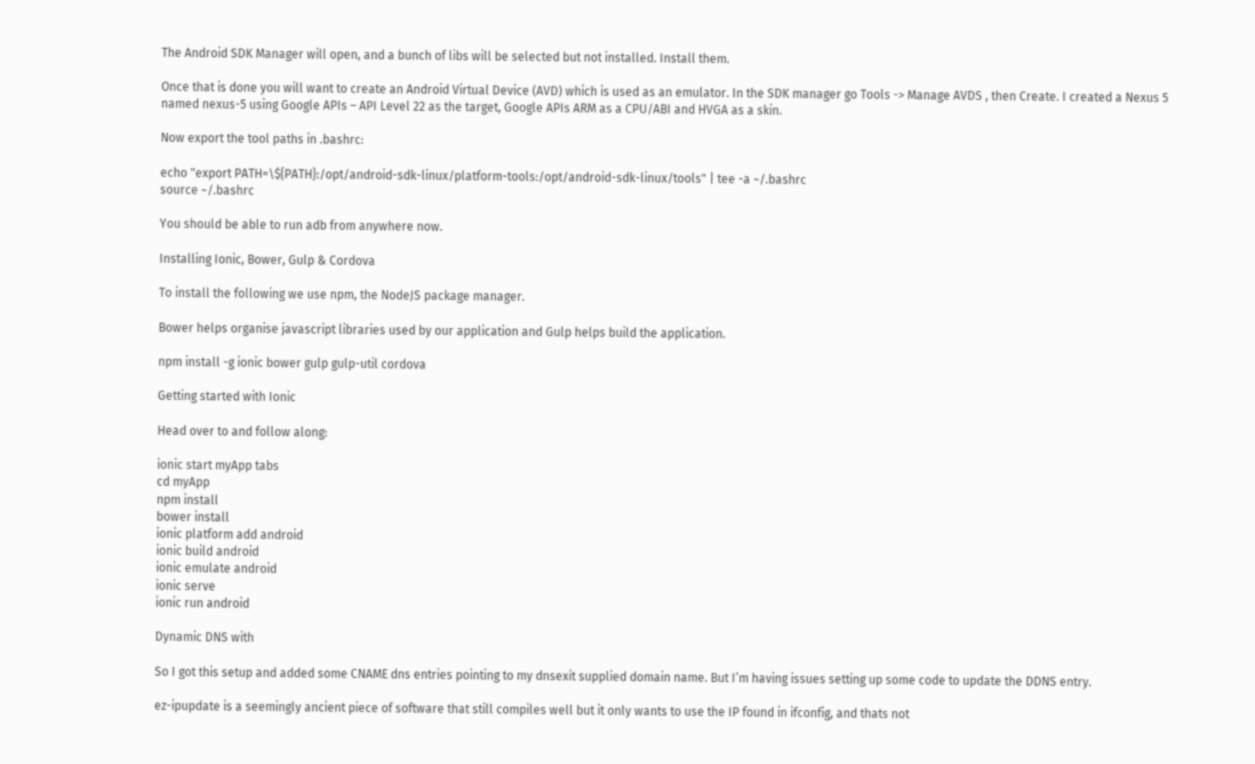The Android SDK Manager will open, and a bunch of libs will be selected but not installed. Install them.

Once that is done you will want to create an Android Virtual Device (AVD) which is used as an emulator. In the SDK manager go Tools -> Manage AVDS , then Create. I created a Nexus 5 named nexus-5 using Google APIs – API Level 22 as the target, Google APIs ARM as a CPU/ABI and HVGA as a skin.

Now export the tool paths in .bashrc:

echo "export PATH=\${PATH}:/opt/android-sdk-linux/platform-tools:/opt/android-sdk-linux/tools" | tee -a ~/.bashrc
source ~/.bashrc

You should be able to run adb from anywhere now.

Installing Ionic, Bower, Gulp & Cordova

To install the following we use npm, the NodeJS package manager.

Bower helps organise javascript libraries used by our application and Gulp helps build the application.

npm install -g ionic bower gulp gulp-util cordova

Getting started with Ionic

Head over to and follow along:

ionic start myApp tabs
cd myApp
npm install
bower install
ionic platform add android
ionic build android
ionic emulate android
ionic serve
ionic run android

Dynamic DNS with

So I got this setup and added some CNAME dns entries pointing to my dnsexit supplied domain name. But I’m having issues setting up some code to update the DDNS entry.

ez-ipupdate is a seemingly ancient piece of software that still compiles well but it only wants to use the IP found in ifconfig, and thats not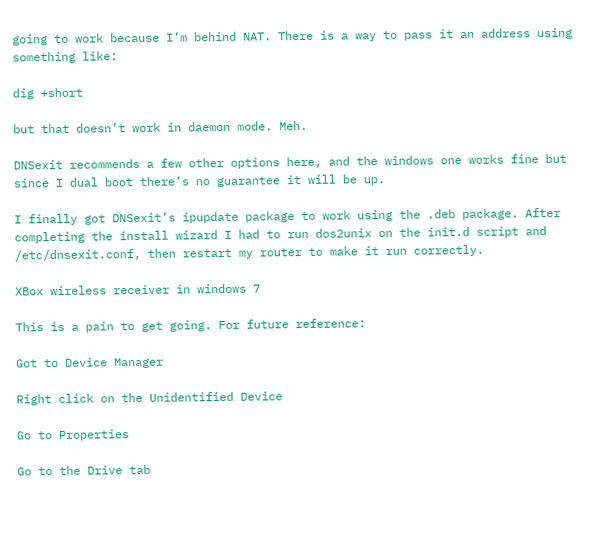going to work because I’m behind NAT. There is a way to pass it an address using something like:

dig +short

but that doesn’t work in daemon mode. Meh.

DNSexit recommends a few other options here, and the windows one works fine but since I dual boot there’s no guarantee it will be up.

I finally got DNSexit’s ipupdate package to work using the .deb package. After completing the install wizard I had to run dos2unix on the init.d script and /etc/dnsexit.conf, then restart my router to make it run correctly.

XBox wireless receiver in windows 7

This is a pain to get going. For future reference:

Got to Device Manager

Right click on the Unidentified Device

Go to Properties

Go to the Drive tab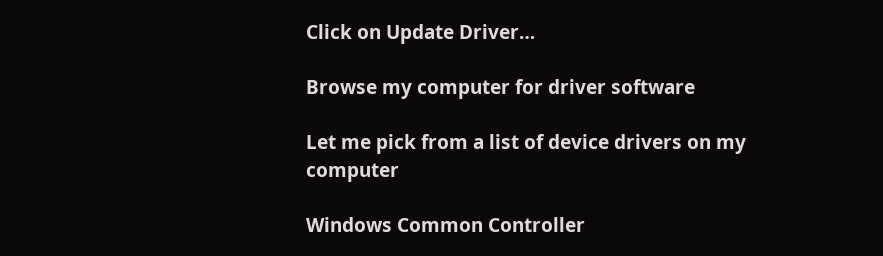Click on Update Driver…

Browse my computer for driver software

Let me pick from a list of device drivers on my computer

Windows Common Controller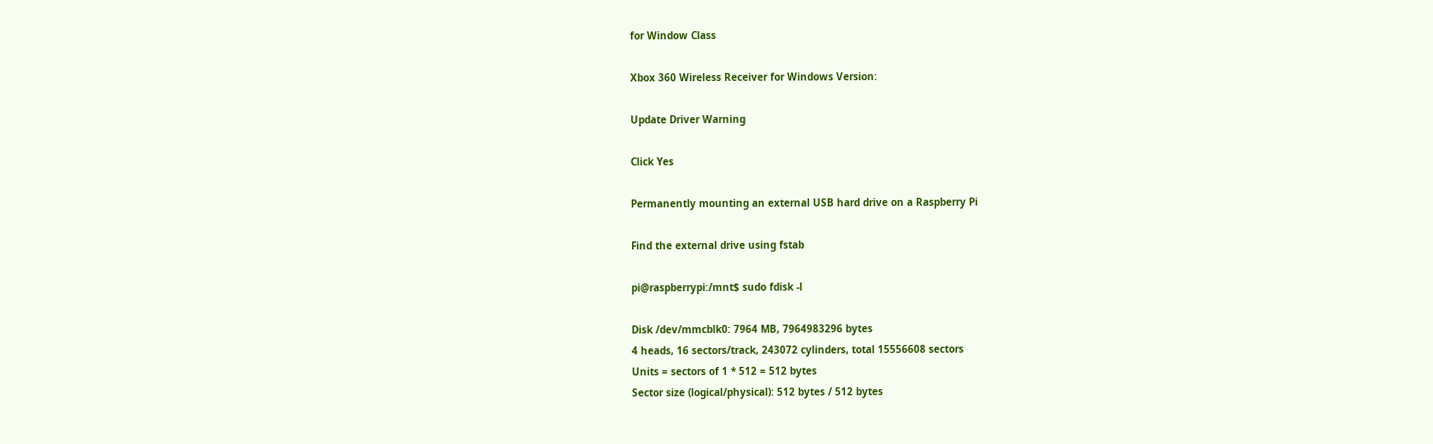for Window Class

Xbox 360 Wireless Receiver for Windows Version:

Update Driver Warning

Click Yes

Permanently mounting an external USB hard drive on a Raspberry Pi

Find the external drive using fstab

pi@raspberrypi:/mnt$ sudo fdisk -l

Disk /dev/mmcblk0: 7964 MB, 7964983296 bytes
4 heads, 16 sectors/track, 243072 cylinders, total 15556608 sectors
Units = sectors of 1 * 512 = 512 bytes
Sector size (logical/physical): 512 bytes / 512 bytes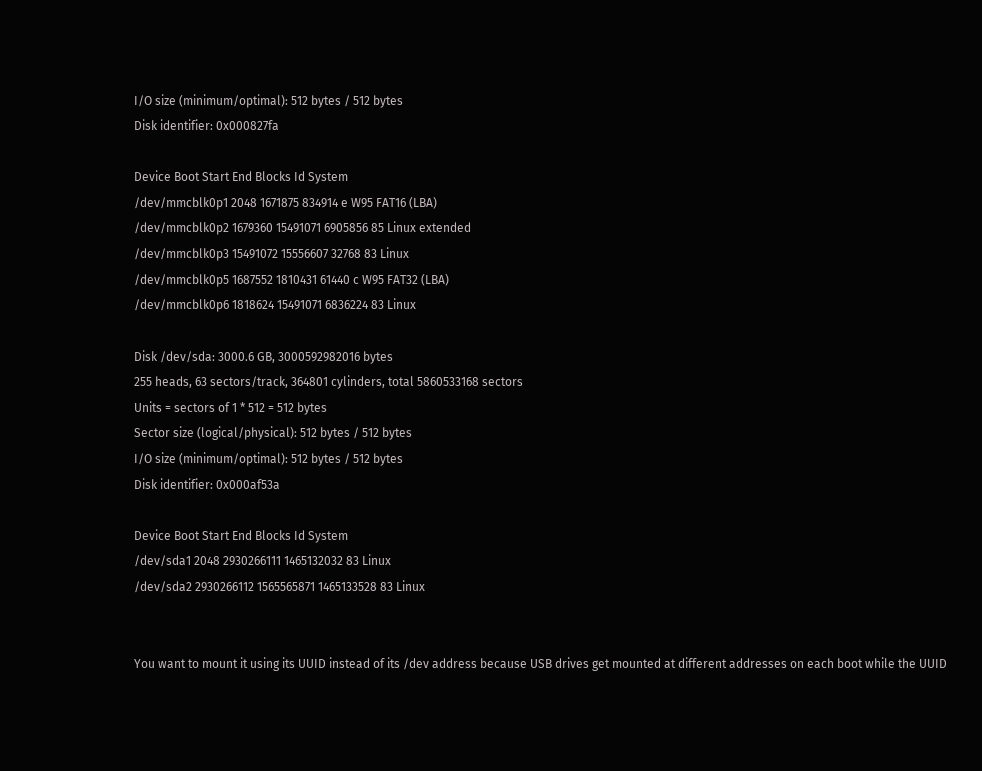I/O size (minimum/optimal): 512 bytes / 512 bytes
Disk identifier: 0x000827fa

Device Boot Start End Blocks Id System
/dev/mmcblk0p1 2048 1671875 834914 e W95 FAT16 (LBA)
/dev/mmcblk0p2 1679360 15491071 6905856 85 Linux extended
/dev/mmcblk0p3 15491072 15556607 32768 83 Linux
/dev/mmcblk0p5 1687552 1810431 61440 c W95 FAT32 (LBA)
/dev/mmcblk0p6 1818624 15491071 6836224 83 Linux

Disk /dev/sda: 3000.6 GB, 3000592982016 bytes
255 heads, 63 sectors/track, 364801 cylinders, total 5860533168 sectors
Units = sectors of 1 * 512 = 512 bytes
Sector size (logical/physical): 512 bytes / 512 bytes
I/O size (minimum/optimal): 512 bytes / 512 bytes
Disk identifier: 0x000af53a

Device Boot Start End Blocks Id System
/dev/sda1 2048 2930266111 1465132032 83 Linux
/dev/sda2 2930266112 1565565871 1465133528 83 Linux


You want to mount it using its UUID instead of its /dev address because USB drives get mounted at different addresses on each boot while the UUID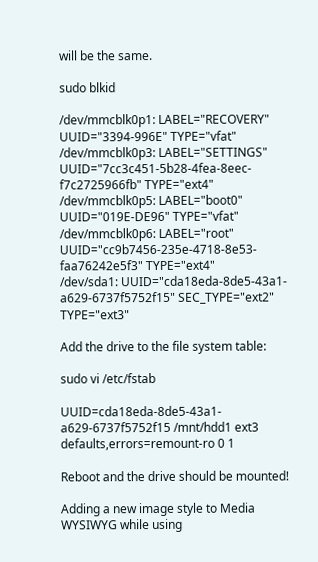will be the same.

sudo blkid

/dev/mmcblk0p1: LABEL="RECOVERY" UUID="3394-996E" TYPE="vfat"
/dev/mmcblk0p3: LABEL="SETTINGS" UUID="7cc3c451-5b28-4fea-8eec-f7c2725966fb" TYPE="ext4"
/dev/mmcblk0p5: LABEL="boot0" UUID="019E-DE96" TYPE="vfat"
/dev/mmcblk0p6: LABEL="root" UUID="cc9b7456-235e-4718-8e53-faa76242e5f3" TYPE="ext4"
/dev/sda1: UUID="cda18eda-8de5-43a1-a629-6737f5752f15" SEC_TYPE="ext2" TYPE="ext3"

Add the drive to the file system table:

sudo vi /etc/fstab

UUID=cda18eda-8de5-43a1-a629-6737f5752f15 /mnt/hdd1 ext3 defaults,errors=remount-ro 0 1

Reboot and the drive should be mounted!

Adding a new image style to Media WYSIWYG while using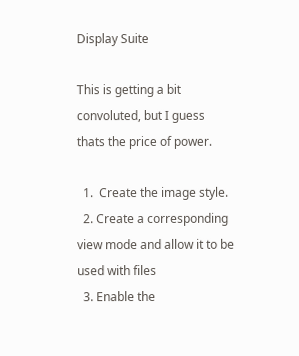Display Suite

This is getting a bit convoluted, but I guess thats the price of power.

  1.  Create the image style.
  2. Create a corresponding view mode and allow it to be used with files
  3. Enable the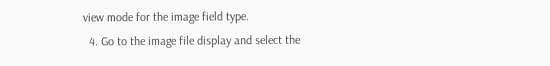view mode for the image field type.
  4. Go to the image file display and select the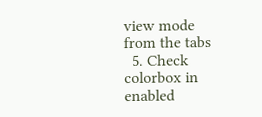view mode from the tabs
  5. Check colorbox in enabled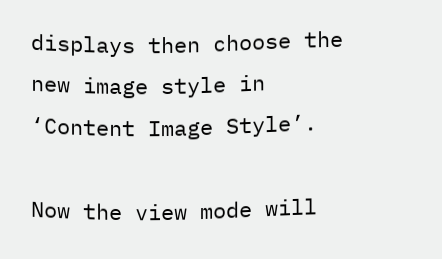displays then choose the new image style in ‘Content Image Style’.

Now the view mode will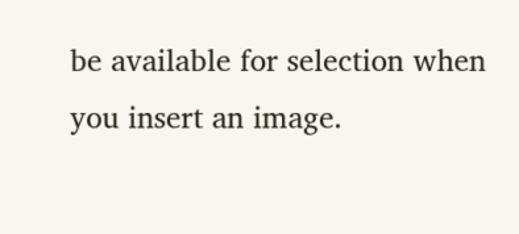be available for selection when you insert an image.